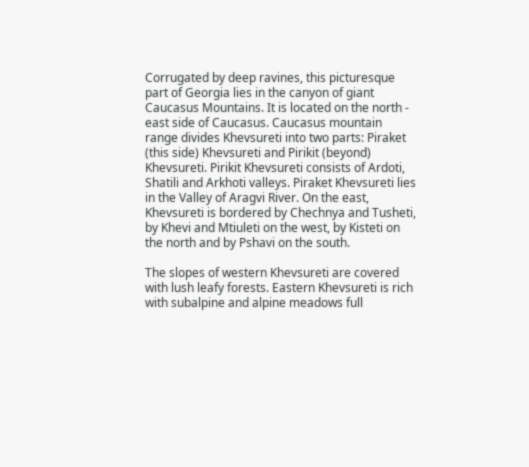Corrugated by deep ravines, this picturesque part of Georgia lies in the canyon of giant Caucasus Mountains. It is located on the north - east side of Caucasus. Caucasus mountain range divides Khevsureti into two parts: Piraket (this side) Khevsureti and Pirikit (beyond) Khevsureti. Pirikit Khevsureti consists of Ardoti, Shatili and Arkhoti valleys. Piraket Khevsureti lies in the Valley of Aragvi River. On the east, Khevsureti is bordered by Chechnya and Tusheti, by Khevi and Mtiuleti on the west, by Kisteti on the north and by Pshavi on the south.

The slopes of western Khevsureti are covered with lush leafy forests. Eastern Khevsureti is rich with subalpine and alpine meadows full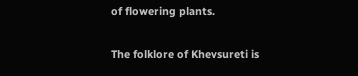of flowering plants.

The folklore of Khevsureti is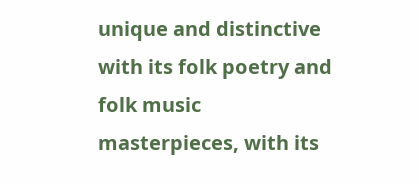unique and distinctive with its folk poetry and folk music masterpieces, with its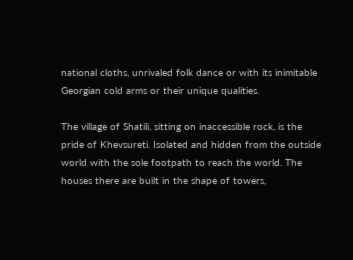national cloths, unrivaled folk dance or with its inimitable Georgian cold arms or their unique qualities.

The village of Shatili, sitting on inaccessible rock, is the pride of Khevsureti. Isolated and hidden from the outside world with the sole footpath to reach the world. The houses there are built in the shape of towers,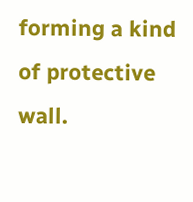forming a kind of protective wall.